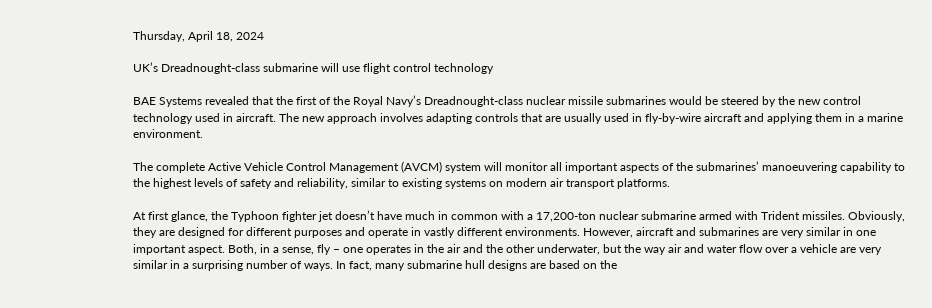Thursday, April 18, 2024

UK’s Dreadnought-class submarine will use flight control technology

BAE Systems revealed that the first of the Royal Navy’s Dreadnought-class nuclear missile submarines would be steered by the new control technology used in aircraft. The new approach involves adapting controls that are usually used in fly-by-wire aircraft and applying them in a marine environment.

The complete Active Vehicle Control Management (AVCM) system will monitor all important aspects of the submarines’ manoeuvering capability to the highest levels of safety and reliability, similar to existing systems on modern air transport platforms.

At first glance, the Typhoon fighter jet doesn’t have much in common with a 17,200-ton nuclear submarine armed with Trident missiles. Obviously, they are designed for different purposes and operate in vastly different environments. However, aircraft and submarines are very similar in one important aspect. Both, in a sense, fly – one operates in the air and the other underwater, but the way air and water flow over a vehicle are very similar in a surprising number of ways. In fact, many submarine hull designs are based on the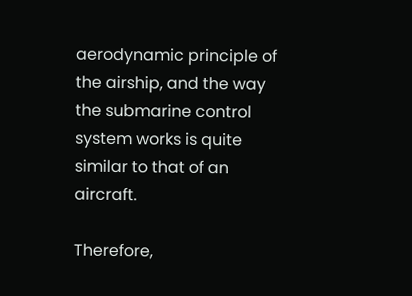aerodynamic principle of the airship, and the way the submarine control system works is quite similar to that of an aircraft.

Therefore,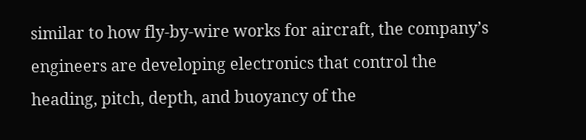similar to how fly-by-wire works for aircraft, the company’s engineers are developing electronics that control the heading, pitch, depth, and buoyancy of the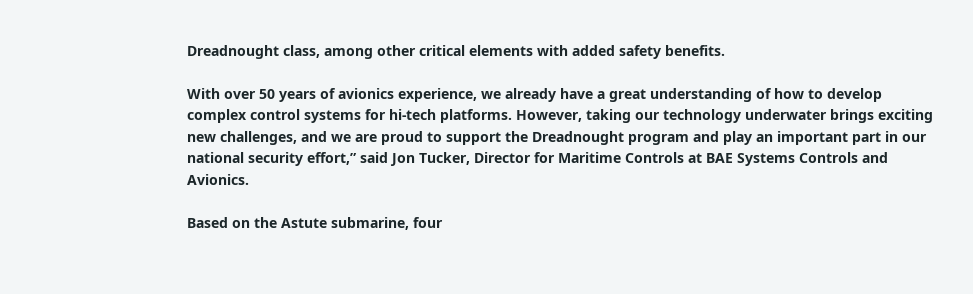Dreadnought class, among other critical elements with added safety benefits.

With over 50 years of avionics experience, we already have a great understanding of how to develop complex control systems for hi-tech platforms. However, taking our technology underwater brings exciting new challenges, and we are proud to support the Dreadnought program and play an important part in our national security effort,” said Jon Tucker, Director for Maritime Controls at BAE Systems Controls and Avionics.

Based on the Astute submarine, four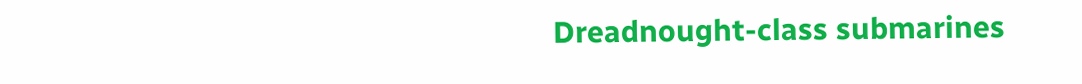Dreadnought-class submarines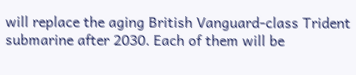will replace the aging British Vanguard-class Trident submarine after 2030. Each of them will be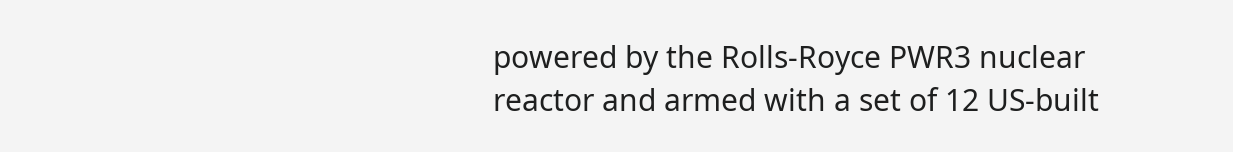powered by the Rolls-Royce PWR3 nuclear reactor and armed with a set of 12 US-built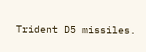Trident D5 missiles.